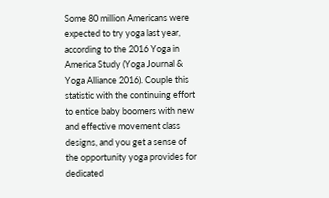Some 80 million Americans were expected to try yoga last year, according to the 2016 Yoga in America Study (Yoga Journal & Yoga Alliance 2016). Couple this statistic with the continuing effort to entice baby boomers with new and effective movement class designs, and you get a sense of the opportunity yoga provides for dedicated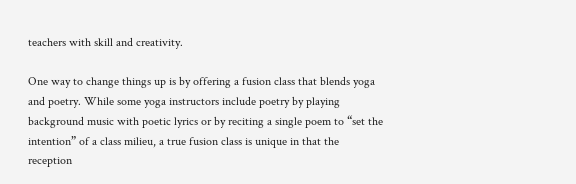teachers with skill and creativity.

One way to change things up is by offering a fusion class that blends yoga and poetry. While some yoga instructors include poetry by playing background music with poetic lyrics or by reciting a single poem to “set the intention” of a class milieu, a true fusion class is unique in that the reception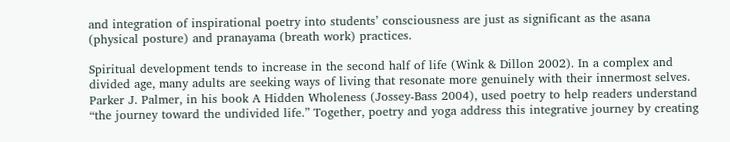and integration of inspirational poetry into students’ consciousness are just as significant as the asana (physical posture) and pranayama (breath work) practices.

Spiritual development tends to increase in the second half of life (Wink & Dillon 2002). In a complex and divided age, many adults are seeking ways of living that resonate more genuinely with their innermost selves. Parker J. Palmer, in his book A Hidden Wholeness (Jossey-Bass 2004), used poetry to help readers understand “the journey toward the undivided life.” Together, poetry and yoga address this integrative journey by creating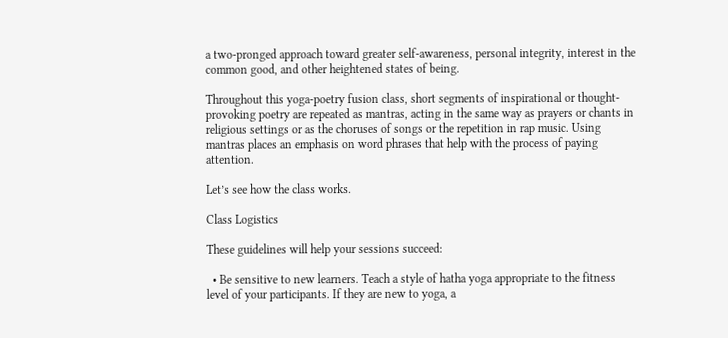a two-pronged approach toward greater self-awareness, personal integrity, interest in the common good, and other heightened states of being.

Throughout this yoga-poetry fusion class, short segments of inspirational or thought-provoking poetry are repeated as mantras, acting in the same way as prayers or chants in religious settings or as the choruses of songs or the repetition in rap music. Using mantras places an emphasis on word phrases that help with the process of paying attention.

Let’s see how the class works.

Class Logistics

These guidelines will help your sessions succeed:

  • Be sensitive to new learners. Teach a style of hatha yoga appropriate to the fitness level of your participants. If they are new to yoga, a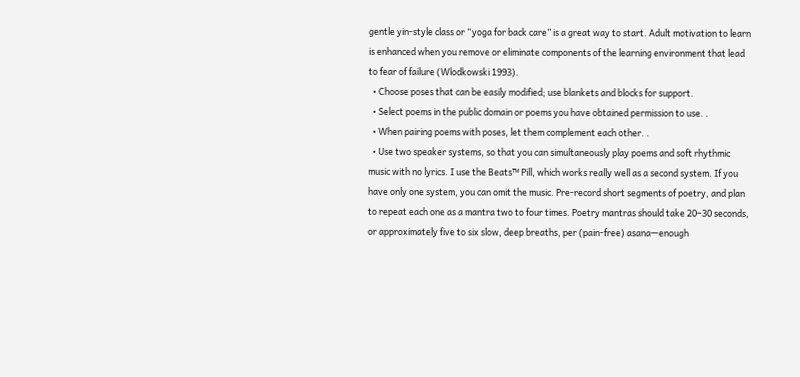gentle yin-style class or “yoga for back care” is a great way to start. Adult motivation to learn is enhanced when you remove or eliminate components of the learning environment that lead to fear of failure (Wlodkowski 1993).
  • Choose poses that can be easily modified; use blankets and blocks for support.
  • Select poems in the public domain or poems you have obtained permission to use. .
  • When pairing poems with poses, let them complement each other. .
  • Use two speaker systems, so that you can simultaneously play poems and soft rhythmic music with no lyrics. I use the Beats™ Pill, which works really well as a second system. If you have only one system, you can omit the music. Pre-record short segments of poetry, and plan to repeat each one as a mantra two to four times. Poetry mantras should take 20–30 seconds, or approximately five to six slow, deep breaths, per (pain-free) asana—enough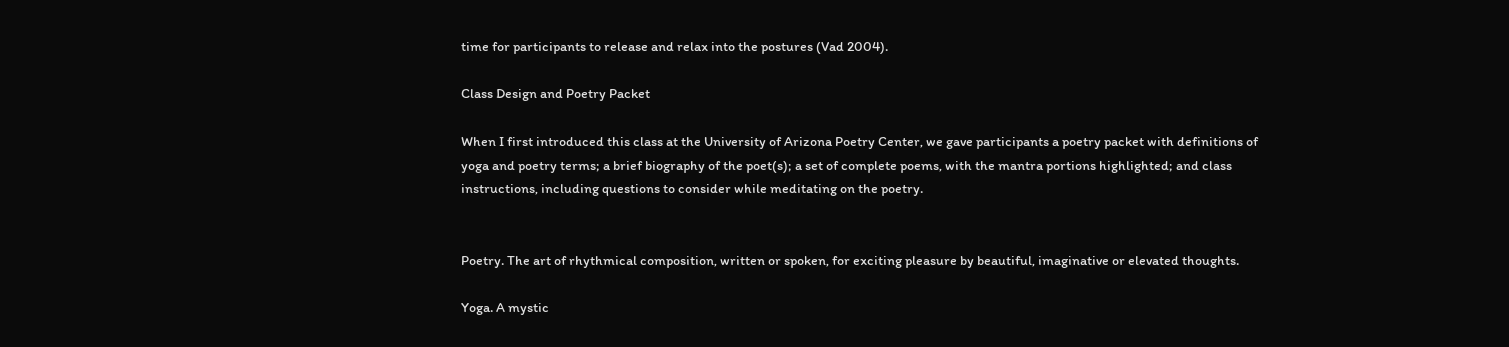time for participants to release and relax into the postures (Vad 2004).

Class Design and Poetry Packet

When I first introduced this class at the University of Arizona Poetry Center, we gave participants a poetry packet with definitions of yoga and poetry terms; a brief biography of the poet(s); a set of complete poems, with the mantra portions highlighted; and class instructions, including questions to consider while meditating on the poetry.


Poetry. The art of rhythmical composition, written or spoken, for exciting pleasure by beautiful, imaginative or elevated thoughts.

Yoga. A mystic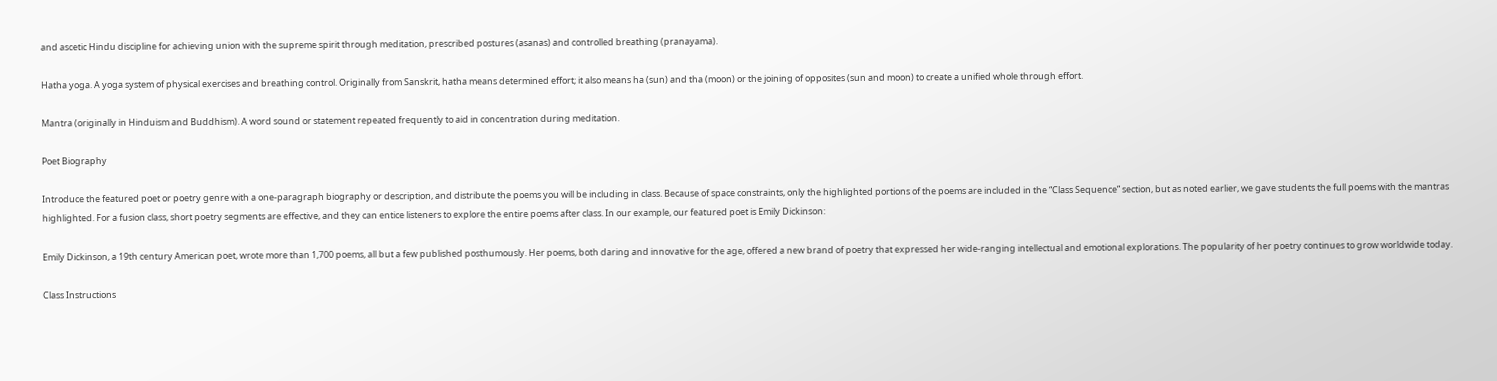and ascetic Hindu discipline for achieving union with the supreme spirit through meditation, prescribed postures (asanas) and controlled breathing (pranayama).

Hatha yoga. A yoga system of physical exercises and breathing control. Originally from Sanskrit, hatha means determined effort; it also means ha (sun) and tha (moon) or the joining of opposites (sun and moon) to create a unified whole through effort.

Mantra (originally in Hinduism and Buddhism). A word sound or statement repeated frequently to aid in concentration during meditation.

Poet Biography

Introduce the featured poet or poetry genre with a one-paragraph biography or description, and distribute the poems you will be including in class. Because of space constraints, only the highlighted portions of the poems are included in the “Class Sequence” section, but as noted earlier, we gave students the full poems with the mantras highlighted. For a fusion class, short poetry segments are effective, and they can entice listeners to explore the entire poems after class. In our example, our featured poet is Emily Dickinson:

Emily Dickinson, a 19th century American poet, wrote more than 1,700 poems, all but a few published posthumously. Her poems, both daring and innovative for the age, offered a new brand of poetry that expressed her wide-ranging intellectual and emotional explorations. The popularity of her poetry continues to grow worldwide today.

Class Instructions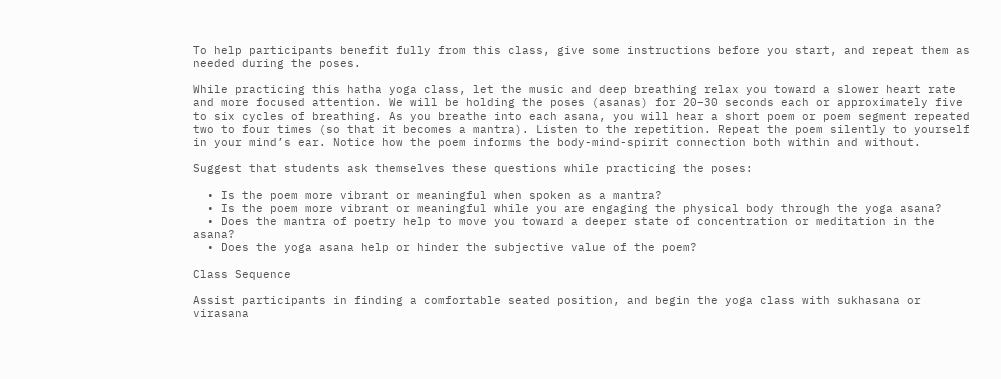To help participants benefit fully from this class, give some instructions before you start, and repeat them as needed during the poses.

While practicing this hatha yoga class, let the music and deep breathing relax you toward a slower heart rate and more focused attention. We will be holding the poses (asanas) for 20–30 seconds each or approximately five to six cycles of breathing. As you breathe into each asana, you will hear a short poem or poem segment repeated two to four times (so that it becomes a mantra). Listen to the repetition. Repeat the poem silently to yourself in your mind’s ear. Notice how the poem informs the body-mind-spirit connection both within and without.

Suggest that students ask themselves these questions while practicing the poses:

  • Is the poem more vibrant or meaningful when spoken as a mantra?
  • Is the poem more vibrant or meaningful while you are engaging the physical body through the yoga asana?
  • Does the mantra of poetry help to move you toward a deeper state of concentration or meditation in the asana?
  • Does the yoga asana help or hinder the subjective value of the poem?

Class Sequence

Assist participants in finding a comfortable seated position, and begin the yoga class with sukhasana or virasana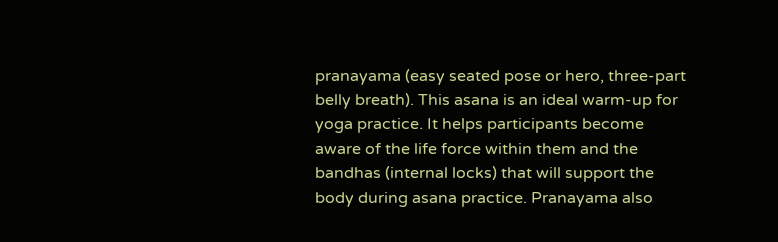pranayama (easy seated pose or hero, three-part belly breath). This asana is an ideal warm-up for yoga practice. It helps participants become aware of the life force within them and the bandhas (internal locks) that will support the body during asana practice. Pranayama also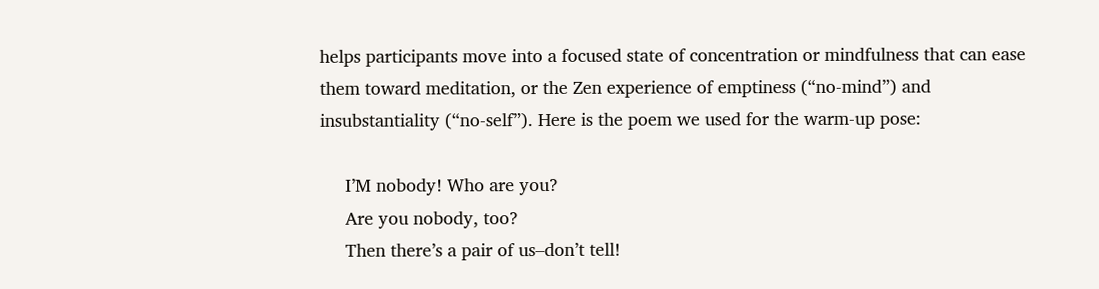helps participants move into a focused state of concentration or mindfulness that can ease them toward meditation, or the Zen experience of emptiness (“no-mind”) and insubstantiality (“no-self”). Here is the poem we used for the warm-up pose:

     I’M nobody! Who are you?
     Are you nobody, too?
     Then there’s a pair of us–don’t tell!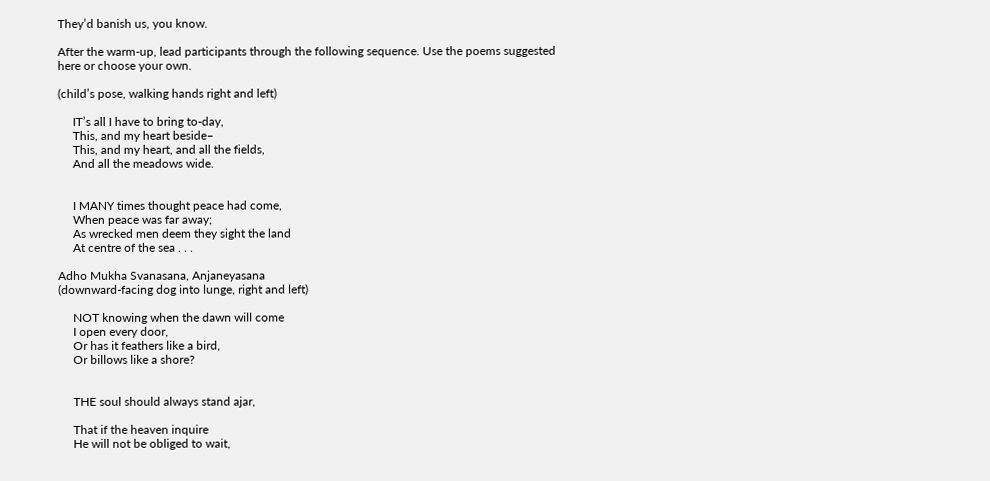They’d banish us, you know.

After the warm-up, lead participants through the following sequence. Use the poems suggested here or choose your own.

(child’s pose, walking hands right and left)

     IT’s all I have to bring to-day,
     This, and my heart beside–
     This, and my heart, and all the fields,
     And all the meadows wide.


     I MANY times thought peace had come,
     When peace was far away;
     As wrecked men deem they sight the land
     At centre of the sea . . .

Adho Mukha Svanasana, Anjaneyasana
(downward-facing dog into lunge, right and left)

     NOT knowing when the dawn will come
     I open every door,
     Or has it feathers like a bird,
     Or billows like a shore?


     THE soul should always stand ajar,

     That if the heaven inquire
     He will not be obliged to wait,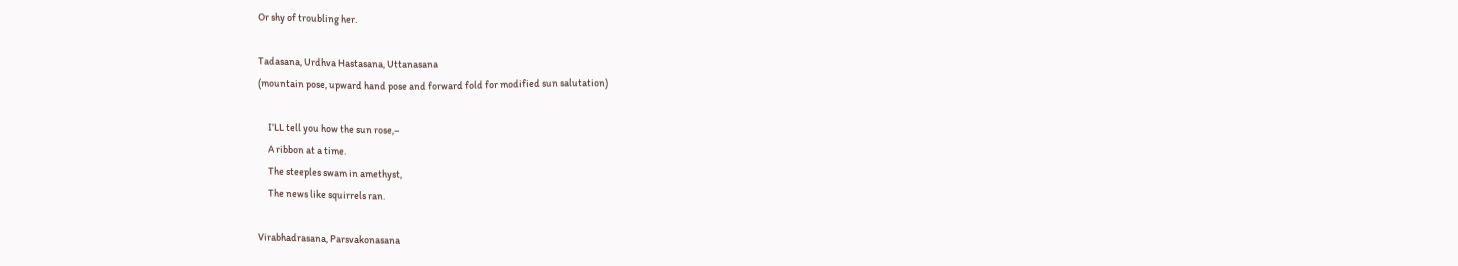Or shy of troubling her.

Tadasana, Urdhva Hastasana, Uttanasana
(mountain pose, upward hand pose and forward fold for modified sun salutation)

     I’LL tell you how the sun rose,–
     A ribbon at a time.
     The steeples swam in amethyst,
     The news like squirrels ran.

Virabhadrasana, Parsvakonasana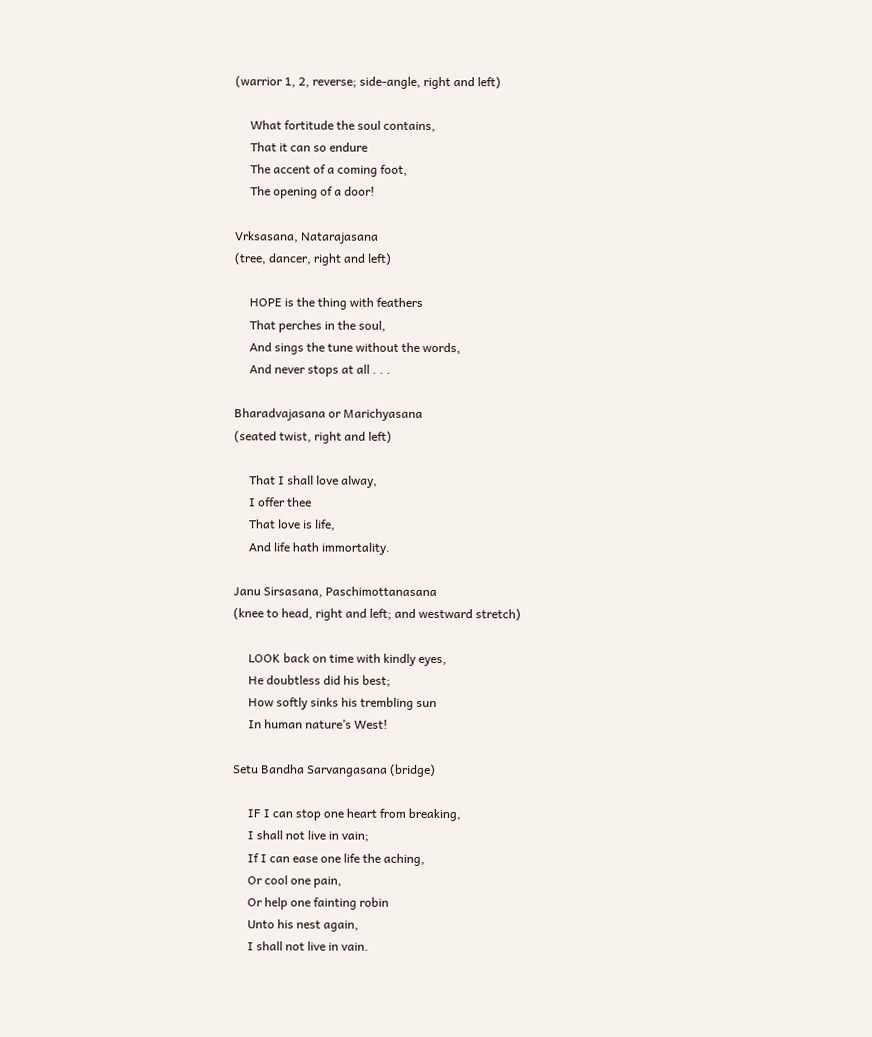(warrior 1, 2, reverse; side-angle, right and left)

     What fortitude the soul contains,
     That it can so endure
     The accent of a coming foot,
     The opening of a door!

Vrksasana, Natarajasana
(tree, dancer, right and left)

     HOPE is the thing with feathers
     That perches in the soul,
     And sings the tune without the words,
     And never stops at all . . .

Bharadvajasana or Marichyasana
(seated twist, right and left)

     That I shall love alway,
     I offer thee
     That love is life,
     And life hath immortality.

Janu Sirsasana, Paschimottanasana
(knee to head, right and left; and westward stretch)

     LOOK back on time with kindly eyes,
     He doubtless did his best;
     How softly sinks his trembling sun
     In human nature’s West!

Setu Bandha Sarvangasana (bridge)

     IF I can stop one heart from breaking,
     I shall not live in vain;
     If I can ease one life the aching,
     Or cool one pain,
     Or help one fainting robin
     Unto his nest again,
     I shall not live in vain.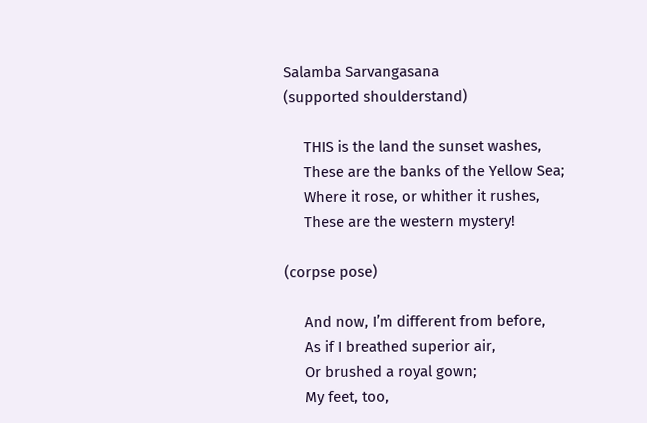Salamba Sarvangasana
(supported shoulderstand)

     THIS is the land the sunset washes,
     These are the banks of the Yellow Sea;
     Where it rose, or whither it rushes,
     These are the western mystery!

(corpse pose)

     And now, I’m different from before,
     As if I breathed superior air,
     Or brushed a royal gown;
     My feet, too,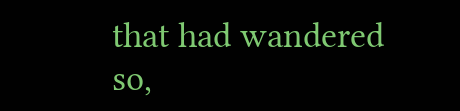that had wandered so,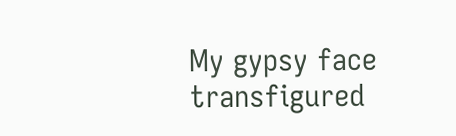My gypsy face transfigured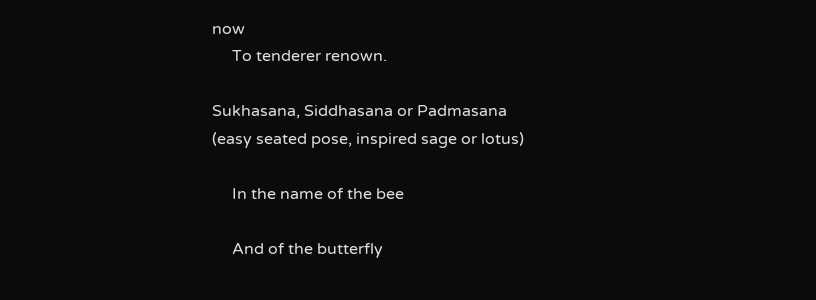now
     To tenderer renown.

Sukhasana, Siddhasana or Padmasana
(easy seated pose, inspired sage or lotus)

     In the name of the bee

     And of the butterfly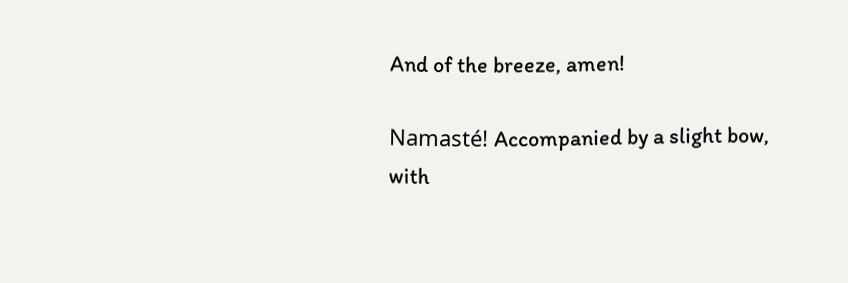And of the breeze, amen!

Namasté! Accompanied by a slight bow, with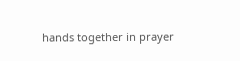hands together in prayer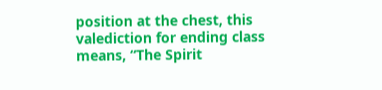position at the chest, this valediction for ending class means, “The Spirit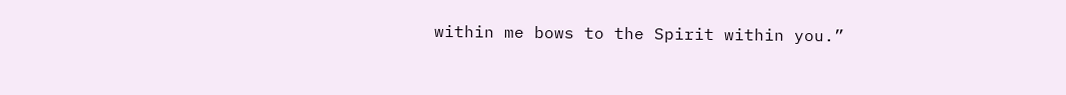within me bows to the Spirit within you.”